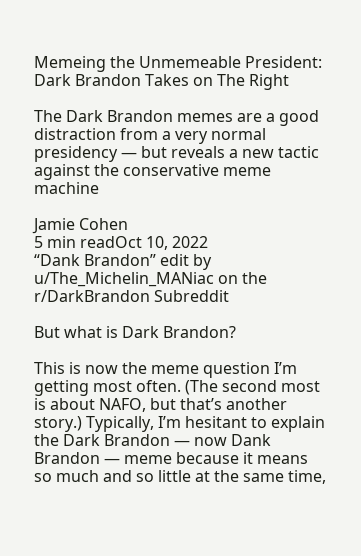Memeing the Unmemeable President: Dark Brandon Takes on The Right

The Dark Brandon memes are a good distraction from a very normal presidency — but reveals a new tactic against the conservative meme machine

Jamie Cohen
5 min readOct 10, 2022
“Dank Brandon” edit by u/The_Michelin_MANiac on the r/DarkBrandon Subreddit

But what is Dark Brandon?

This is now the meme question I’m getting most often. (The second most is about NAFO, but that’s another story.) Typically, I’m hesitant to explain the Dark Brandon — now Dank Brandon — meme because it means so much and so little at the same time,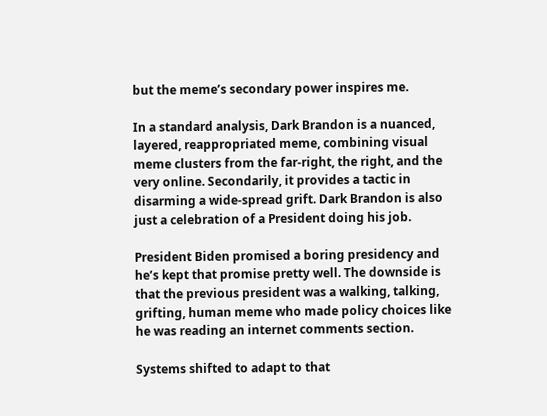but the meme’s secondary power inspires me.

In a standard analysis, Dark Brandon is a nuanced, layered, reappropriated meme, combining visual meme clusters from the far-right, the right, and the very online. Secondarily, it provides a tactic in disarming a wide-spread grift. Dark Brandon is also just a celebration of a President doing his job.

President Biden promised a boring presidency and he’s kept that promise pretty well. The downside is that the previous president was a walking, talking, grifting, human meme who made policy choices like he was reading an internet comments section.

Systems shifted to adapt to that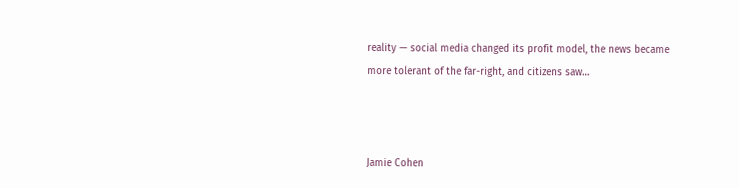reality — social media changed its profit model, the news became more tolerant of the far-right, and citizens saw…



Jamie Cohen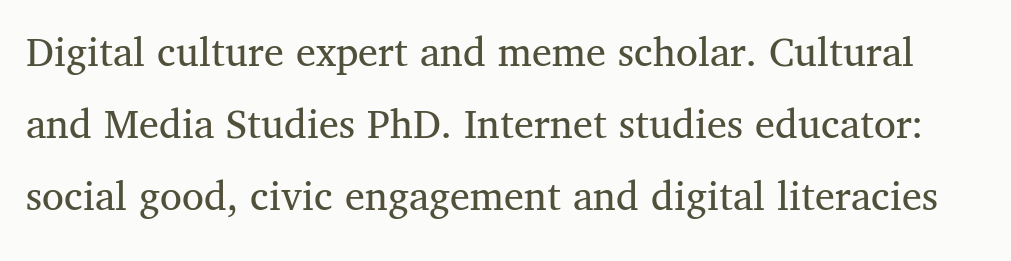Digital culture expert and meme scholar. Cultural and Media Studies PhD. Internet studies educator: social good, civic engagement and digital literacies